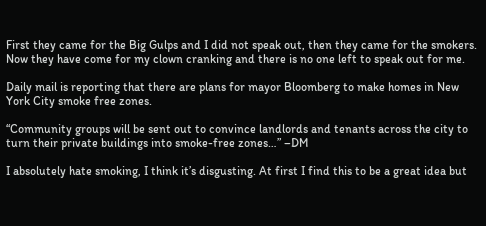First they came for the Big Gulps and I did not speak out, then they came for the smokers. Now they have come for my clown cranking and there is no one left to speak out for me.

Daily mail is reporting that there are plans for mayor Bloomberg to make homes in New York City smoke free zones.

“Community groups will be sent out to convince landlords and tenants across the city to turn their private buildings into smoke-free zones…” –DM

I absolutely hate smoking, I think it’s disgusting. At first I find this to be a great idea but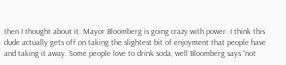then I thought about it. Mayor Bloomberg is going crazy with power. I think this dude actually gets off on taking the slightest bit of enjoyment that people have and taking it away. Some people love to drink soda, well Bloomberg says “not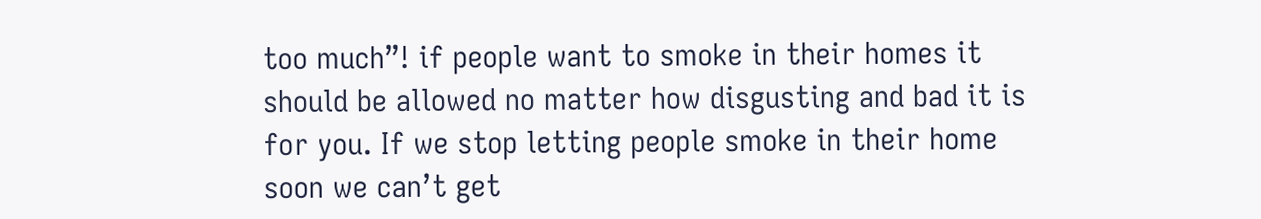too much”! if people want to smoke in their homes it should be allowed no matter how disgusting and bad it is for you. If we stop letting people smoke in their home soon we can’t get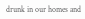drunk in our homes and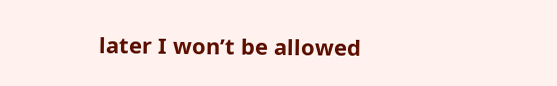later I won’t be allowed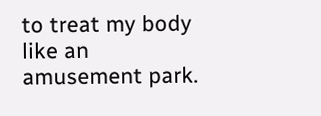to treat my body like an amusement park.